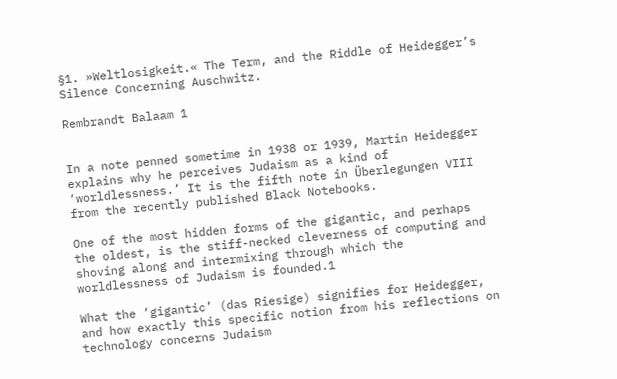§1. »Weltlosigkeit.« The Term, and the Riddle of Heidegger’s Silence Concerning Auschwitz.

Rembrandt Balaam 1


In a note penned sometime in 1938 or 1939, Martin Heidegger explains why he perceives Judaism as a kind of ‘worldlessness.’ It is the fifth note in Überlegungen VIII from the recently published Black Notebooks.

One of the most hidden forms of the gigantic, and perhaps the oldest, is the stiff-necked cleverness of computing and shoving along and intermixing through which the worldlessness of Judaism is founded.1

What the ‘gigantic’ (das Riesige) signifies for Heidegger, and how exactly this specific notion from his reflections on technology concerns Judaism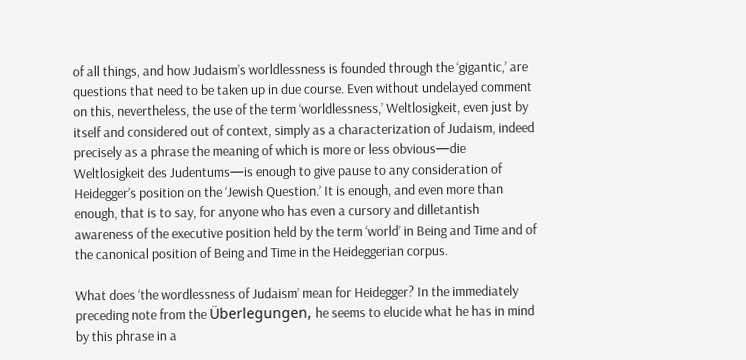of all things, and how Judaism’s worldlessness is founded through the ‘gigantic,’ are questions that need to be taken up in due course. Even without undelayed comment on this, nevertheless, the use of the term ‘worldlessness,’ Weltlosigkeit, even just by itself and considered out of context, simply as a characterization of Judaism, indeed precisely as a phrase the meaning of which is more or less obvious—die Weltlosigkeit des Judentums—is enough to give pause to any consideration of Heidegger’s position on the ‘Jewish Question.’ It is enough, and even more than enough, that is to say, for anyone who has even a cursory and dilletantish awareness of the executive position held by the term ‘world’ in Being and Time and of the canonical position of Being and Time in the Heideggerian corpus.

What does ‘the wordlessness of Judaism’ mean for Heidegger? In the immediately preceding note from the Überlegungen, he seems to elucide what he has in mind by this phrase in a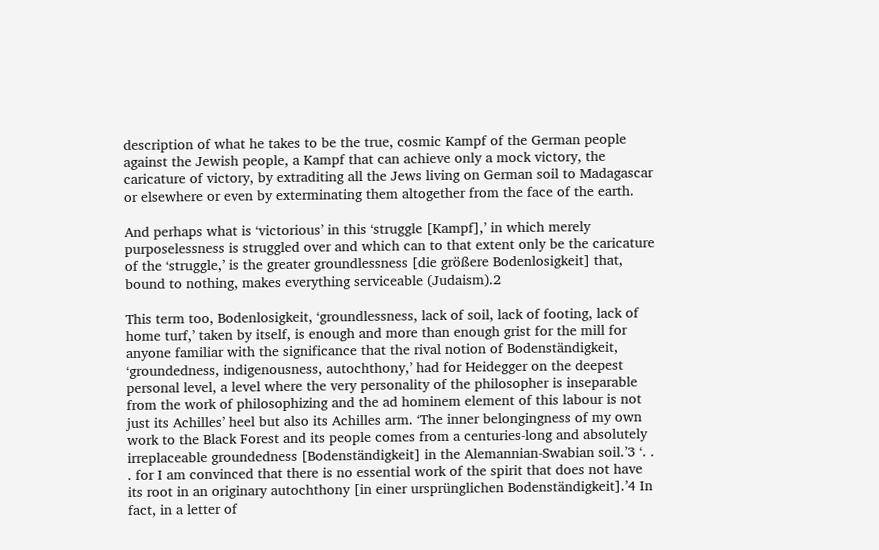description of what he takes to be the true, cosmic Kampf of the German people against the Jewish people, a Kampf that can achieve only a mock victory, the caricature of victory, by extraditing all the Jews living on German soil to Madagascar or elsewhere or even by exterminating them altogether from the face of the earth.

And perhaps what is ‘victorious’ in this ‘struggle [Kampf],’ in which merely purposelessness is struggled over and which can to that extent only be the caricature of the ‘struggle,’ is the greater groundlessness [die größere Bodenlosigkeit] that, bound to nothing, makes everything serviceable (Judaism).2

This term too, Bodenlosigkeit, ‘groundlessness, lack of soil, lack of footing, lack of home turf,’ taken by itself, is enough and more than enough grist for the mill for anyone familiar with the significance that the rival notion of Bodenständigkeit, ‘groundedness, indigenousness, autochthony,’ had for Heidegger on the deepest personal level, a level where the very personality of the philosopher is inseparable from the work of philosophizing and the ad hominem element of this labour is not just its Achilles’ heel but also its Achilles arm. ‘The inner belongingness of my own work to the Black Forest and its people comes from a centuries-long and absolutely irreplaceable groundedness [Bodenständigkeit] in the Alemannian-Swabian soil.’3 ‘. . . for I am convinced that there is no essential work of the spirit that does not have its root in an originary autochthony [in einer ursprünglichen Bodenständigkeit].’4 In fact, in a letter of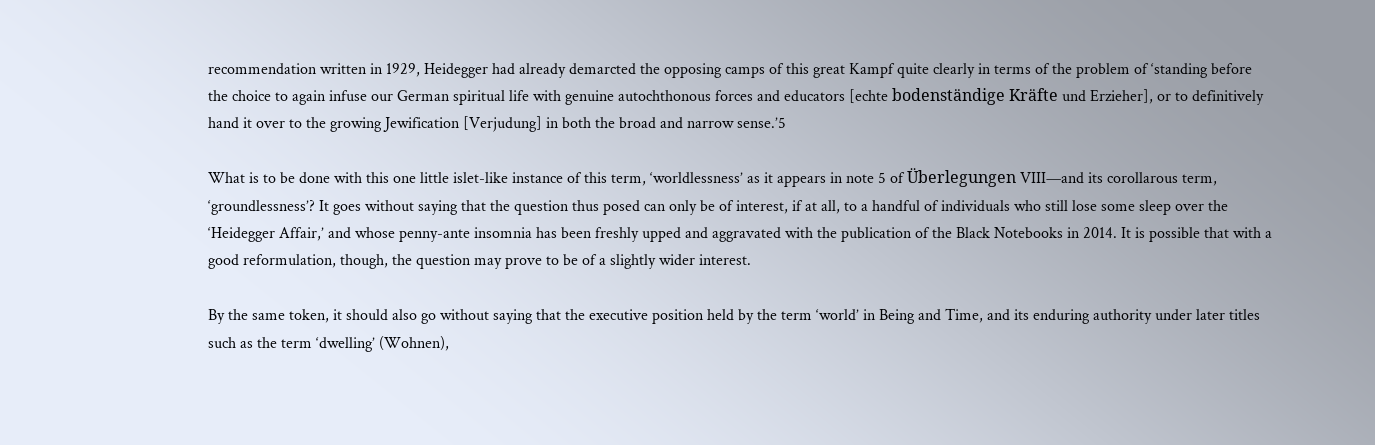recommendation written in 1929, Heidegger had already demarcted the opposing camps of this great Kampf quite clearly in terms of the problem of ‘standing before the choice to again infuse our German spiritual life with genuine autochthonous forces and educators [echte bodenständige Kräfte und Erzieher], or to definitively hand it over to the growing Jewification [Verjudung] in both the broad and narrow sense.’5

What is to be done with this one little islet-like instance of this term, ‘worldlessness’ as it appears in note 5 of Überlegungen VIII—and its corollarous term, ‘groundlessness’? It goes without saying that the question thus posed can only be of interest, if at all, to a handful of individuals who still lose some sleep over the ‘Heidegger Affair,’ and whose penny-ante insomnia has been freshly upped and aggravated with the publication of the Black Notebooks in 2014. It is possible that with a good reformulation, though, the question may prove to be of a slightly wider interest.

By the same token, it should also go without saying that the executive position held by the term ‘world’ in Being and Time, and its enduring authority under later titles such as the term ‘dwelling’ (Wohnen),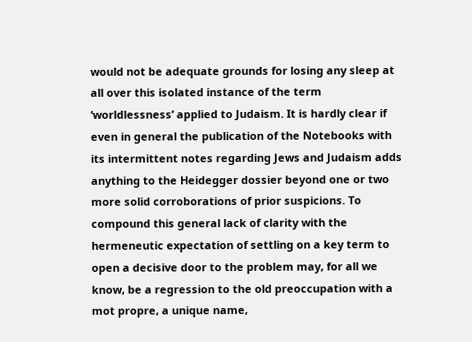would not be adequate grounds for losing any sleep at all over this isolated instance of the term ‘worldlessness’ applied to Judaism. It is hardly clear if even in general the publication of the Notebooks with its intermittent notes regarding Jews and Judaism adds anything to the Heidegger dossier beyond one or two more solid corroborations of prior suspicions. To compound this general lack of clarity with the hermeneutic expectation of settling on a key term to open a decisive door to the problem may, for all we know, be a regression to the old preoccupation with a mot propre, a unique name,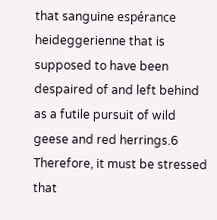that sanguine espérance heideggerienne that is supposed to have been despaired of and left behind as a futile pursuit of wild geese and red herrings.6 Therefore, it must be stressed that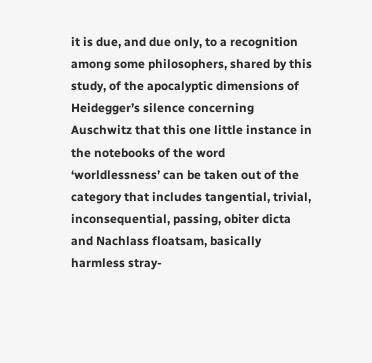it is due, and due only, to a recognition among some philosophers, shared by this study, of the apocalyptic dimensions of Heidegger’s silence concerning Auschwitz that this one little instance in the notebooks of the word ‘worldlessness’ can be taken out of the category that includes tangential, trivial, inconsequential, passing, obiter dicta and Nachlass floatsam, basically harmless stray-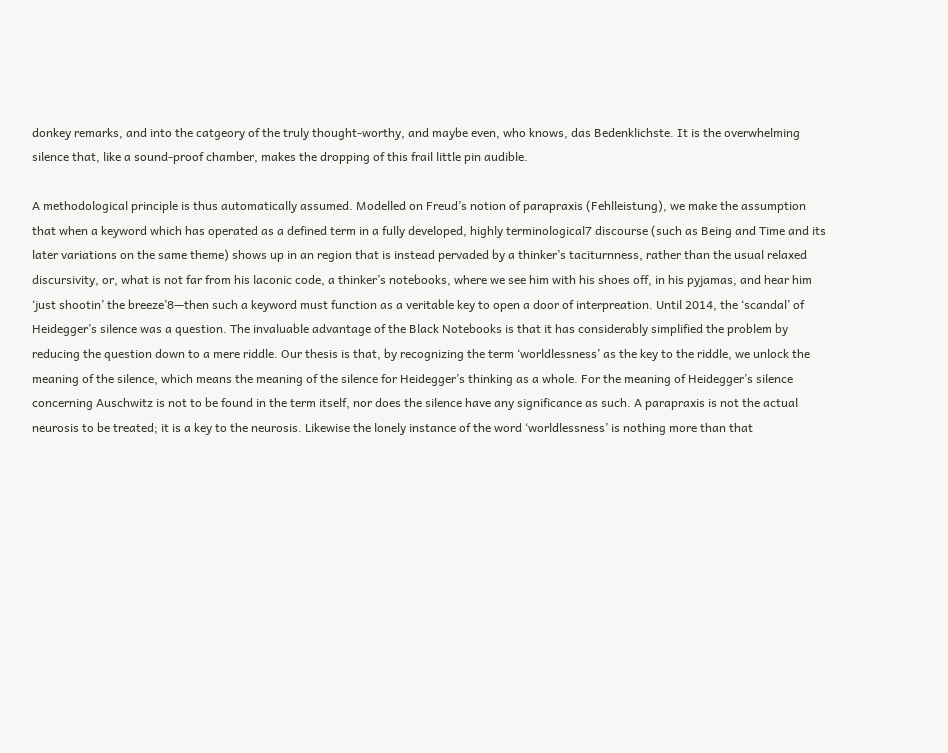donkey remarks, and into the catgeory of the truly thought-worthy, and maybe even, who knows, das Bedenklichste. It is the overwhelming silence that, like a sound-proof chamber, makes the dropping of this frail little pin audible.

A methodological principle is thus automatically assumed. Modelled on Freud’s notion of parapraxis (Fehlleistung), we make the assumption that when a keyword which has operated as a defined term in a fully developed, highly terminological7 discourse (such as Being and Time and its later variations on the same theme) shows up in an region that is instead pervaded by a thinker’s taciturnness, rather than the usual relaxed discursivity, or, what is not far from his laconic code, a thinker’s notebooks, where we see him with his shoes off, in his pyjamas, and hear him ‘just shootin’ the breeze’8—then such a keyword must function as a veritable key to open a door of interpreation. Until 2014, the ‘scandal’ of Heidegger’s silence was a question. The invaluable advantage of the Black Notebooks is that it has considerably simplified the problem by reducing the question down to a mere riddle. Our thesis is that, by recognizing the term ‘worldlessness’ as the key to the riddle, we unlock the meaning of the silence, which means the meaning of the silence for Heidegger’s thinking as a whole. For the meaning of Heidegger’s silence concerning Auschwitz is not to be found in the term itself, nor does the silence have any significance as such. A parapraxis is not the actual neurosis to be treated; it is a key to the neurosis. Likewise the lonely instance of the word ‘worldlessness’ is nothing more than that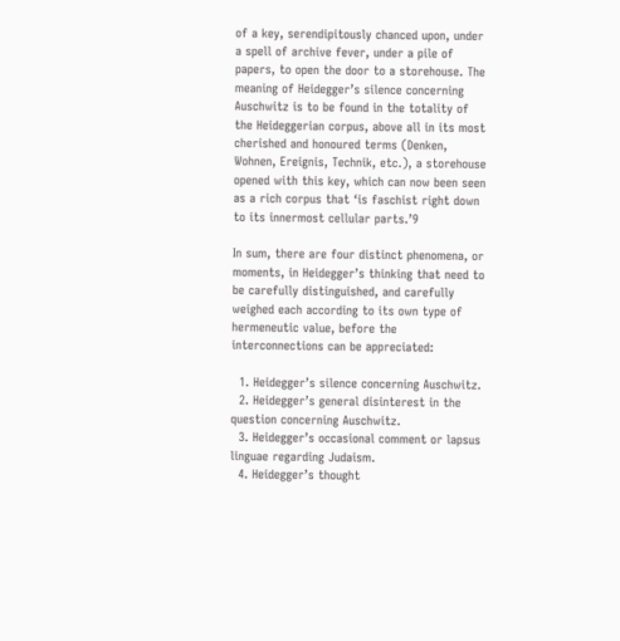of a key, serendipitously chanced upon, under a spell of archive fever, under a pile of papers, to open the door to a storehouse. The meaning of Heidegger’s silence concerning Auschwitz is to be found in the totality of the Heideggerian corpus, above all in its most cherished and honoured terms (Denken, Wohnen, Ereignis, Technik, etc.), a storehouse opened with this key, which can now been seen as a rich corpus that ‘is faschist right down to its innermost cellular parts.’9

In sum, there are four distinct phenomena, or moments, in Heidegger’s thinking that need to be carefully distinguished, and carefully weighed each according to its own type of hermeneutic value, before the interconnections can be appreciated:

  1. Heidegger’s silence concerning Auschwitz.
  2. Heidegger’s general disinterest in the question concerning Auschwitz.
  3. Heidegger’s occasional comment or lapsus linguae regarding Judaism.
  4. Heidegger’s thought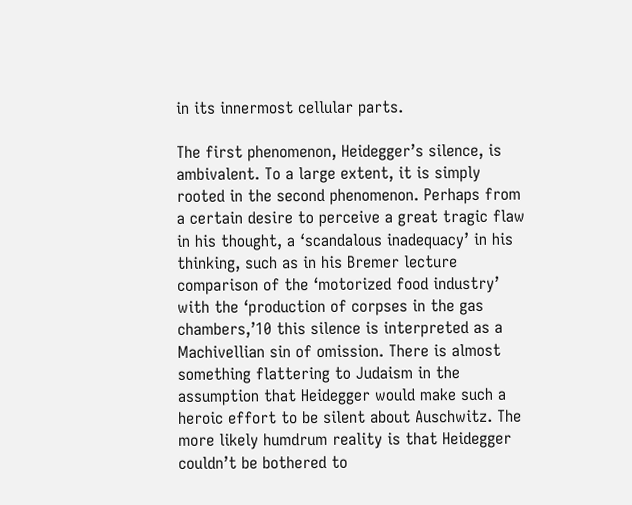in its innermost cellular parts.

The first phenomenon, Heidegger’s silence, is ambivalent. To a large extent, it is simply rooted in the second phenomenon. Perhaps from a certain desire to perceive a great tragic flaw in his thought, a ‘scandalous inadequacy’ in his thinking, such as in his Bremer lecture comparison of the ‘motorized food industry’ with the ‘production of corpses in the gas chambers,’10 this silence is interpreted as a Machivellian sin of omission. There is almost something flattering to Judaism in the assumption that Heidegger would make such a heroic effort to be silent about Auschwitz. The more likely humdrum reality is that Heidegger couldn’t be bothered to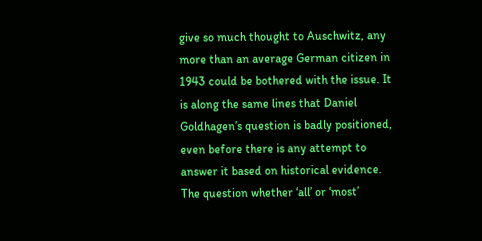give so much thought to Auschwitz, any more than an average German citizen in 1943 could be bothered with the issue. It is along the same lines that Daniel Goldhagen’s question is badly positioned, even before there is any attempt to answer it based on historical evidence. The question whether ‘all’ or ‘most’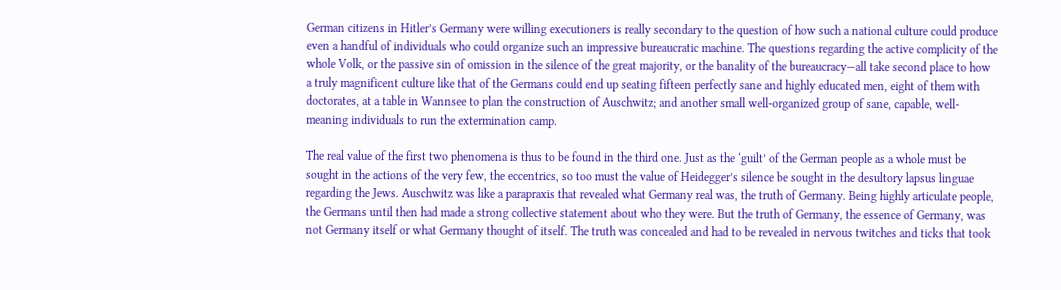German citizens in Hitler’s Germany were willing executioners is really secondary to the question of how such a national culture could produce even a handful of individuals who could organize such an impressive bureaucratic machine. The questions regarding the active complicity of the whole Volk, or the passive sin of omission in the silence of the great majority, or the banality of the bureaucracy—all take second place to how a truly magnificent culture like that of the Germans could end up seating fifteen perfectly sane and highly educated men, eight of them with doctorates, at a table in Wannsee to plan the construction of Auschwitz; and another small well-organized group of sane, capable, well-meaning individuals to run the extermination camp.

The real value of the first two phenomena is thus to be found in the third one. Just as the ‘guilt’ of the German people as a whole must be sought in the actions of the very few, the eccentrics, so too must the value of Heidegger’s silence be sought in the desultory lapsus linguae regarding the Jews. Auschwitz was like a parapraxis that revealed what Germany real was, the truth of Germany. Being highly articulate people, the Germans until then had made a strong collective statement about who they were. But the truth of Germany, the essence of Germany, was not Germany itself or what Germany thought of itself. The truth was concealed and had to be revealed in nervous twitches and ticks that took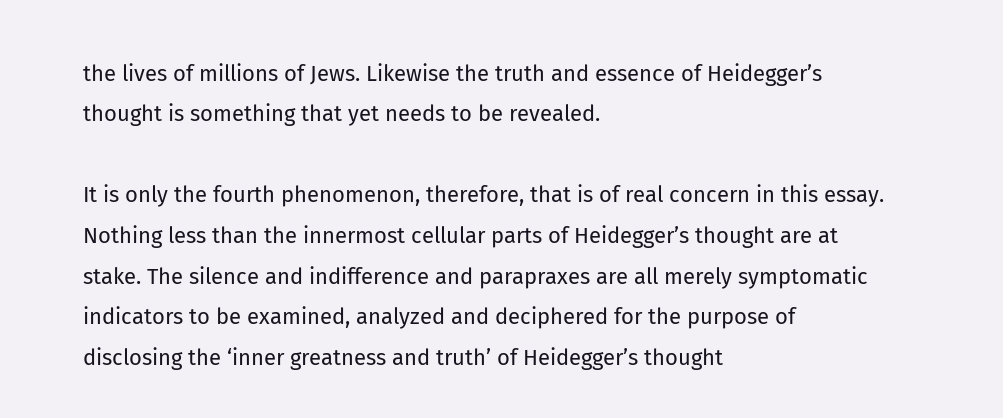the lives of millions of Jews. Likewise the truth and essence of Heidegger’s thought is something that yet needs to be revealed.

It is only the fourth phenomenon, therefore, that is of real concern in this essay. Nothing less than the innermost cellular parts of Heidegger’s thought are at stake. The silence and indifference and parapraxes are all merely symptomatic indicators to be examined, analyzed and deciphered for the purpose of disclosing the ‘inner greatness and truth’ of Heidegger’s thought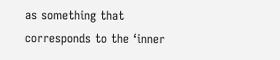as something that corresponds to the ‘inner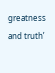greatness and truth’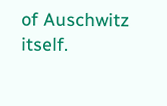of Auschwitz itself.